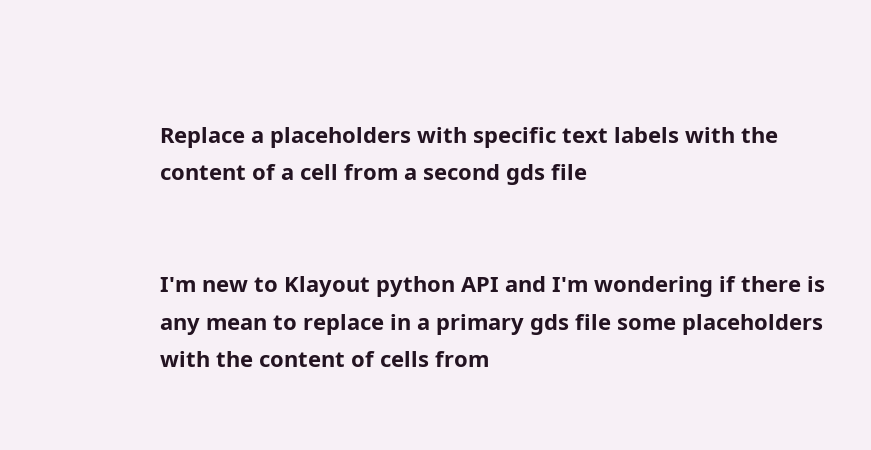Replace a placeholders with specific text labels with the content of a cell from a second gds file


I'm new to Klayout python API and I'm wondering if there is any mean to replace in a primary gds file some placeholders with the content of cells from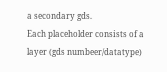a secondary gds.
Each placeholder consists of a layer (gds numbeer/datatype)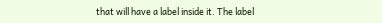that will have a label inside it. The label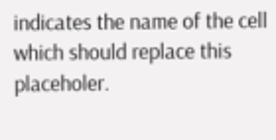indicates the name of the cell which should replace this placeholer.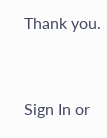Thank you.


Sign In or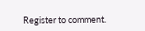Register to comment.